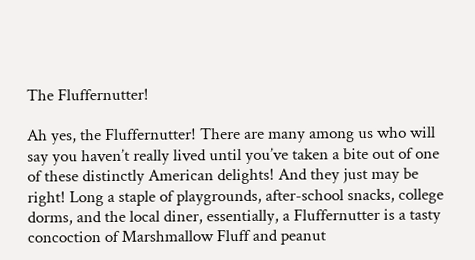The Fluffernutter!

Ah yes, the Fluffernutter! There are many among us who will say you haven’t really lived until you’ve taken a bite out of one of these distinctly American delights! And they just may be right! Long a staple of playgrounds, after-school snacks, college dorms, and the local diner, essentially, a Fluffernutter is a tasty concoction of Marshmallow Fluff and peanut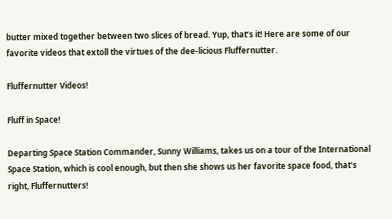butter mixed together between two slices of bread. Yup, that’s it! Here are some of our favorite videos that extoll the virtues of the dee-licious Fluffernutter.

Fluffernutter Videos!

Fluff in Space!

Departing Space Station Commander, Sunny Williams, takes us on a tour of the International Space Station, which is cool enough, but then she shows us her favorite space food, that’s right, Fluffernutters!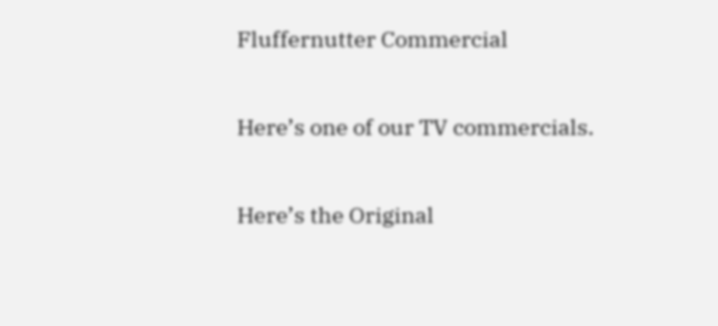Fluffernutter Commercial

Here’s one of our TV commercials.

Here’s the Original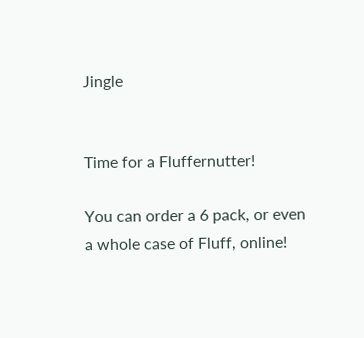Jingle


Time for a Fluffernutter!

You can order a 6 pack, or even a whole case of Fluff, online!